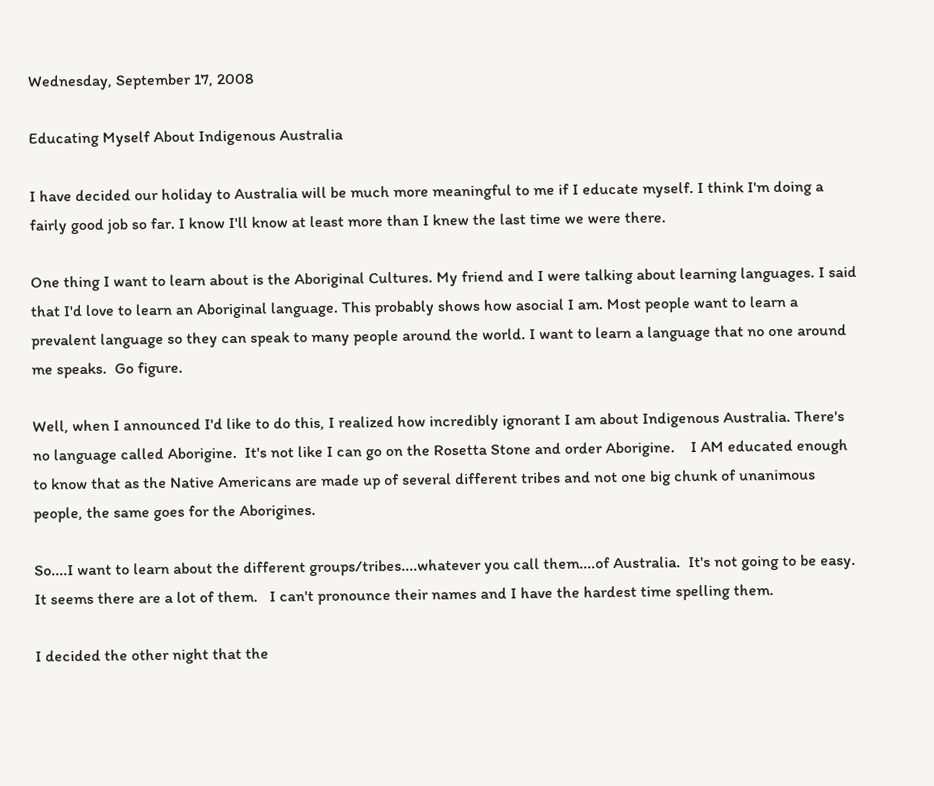Wednesday, September 17, 2008

Educating Myself About Indigenous Australia

I have decided our holiday to Australia will be much more meaningful to me if I educate myself. I think I'm doing a fairly good job so far. I know I'll know at least more than I knew the last time we were there.

One thing I want to learn about is the Aboriginal Cultures. My friend and I were talking about learning languages. I said that I'd love to learn an Aboriginal language. This probably shows how asocial I am. Most people want to learn a prevalent language so they can speak to many people around the world. I want to learn a language that no one around me speaks.  Go figure.

Well, when I announced I'd like to do this, I realized how incredibly ignorant I am about Indigenous Australia. There's no language called Aborigine.  It's not like I can go on the Rosetta Stone and order Aborigine.    I AM educated enough to know that as the Native Americans are made up of several different tribes and not one big chunk of unanimous people, the same goes for the Aborigines.

So....I want to learn about the different groups/tribes....whatever you call them....of Australia.  It's not going to be easy.  It seems there are a lot of them.   I can't pronounce their names and I have the hardest time spelling them.

I decided the other night that the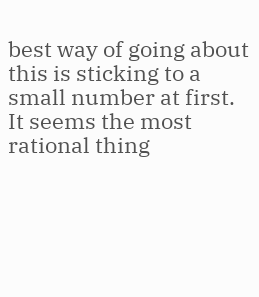best way of going about this is sticking to a small number at first.   It seems the most rational thing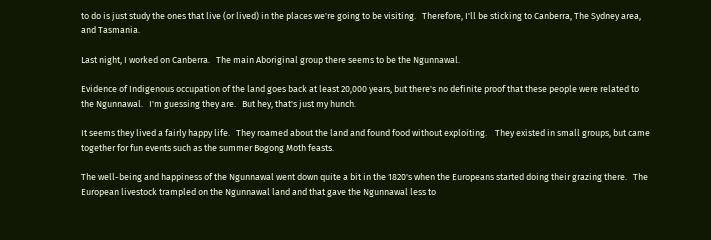to do is just study the ones that live (or lived) in the places we're going to be visiting.   Therefore, I'll be sticking to Canberra, The Sydney area, and Tasmania.

Last night, I worked on Canberra.   The main Aboriginal group there seems to be the Ngunnawal.

Evidence of Indigenous occupation of the land goes back at least 20,000 years, but there's no definite proof that these people were related to the Ngunnawal.   I'm guessing they are.   But hey, that's just my hunch.

It seems they lived a fairly happy life.   They roamed about the land and found food without exploiting.    They existed in small groups, but came together for fun events such as the summer Bogong Moth feasts.

The well-being and happiness of the Ngunnawal went down quite a bit in the 1820's when the Europeans started doing their grazing there.   The European livestock trampled on the Ngunnawal land and that gave the Ngunnawal less to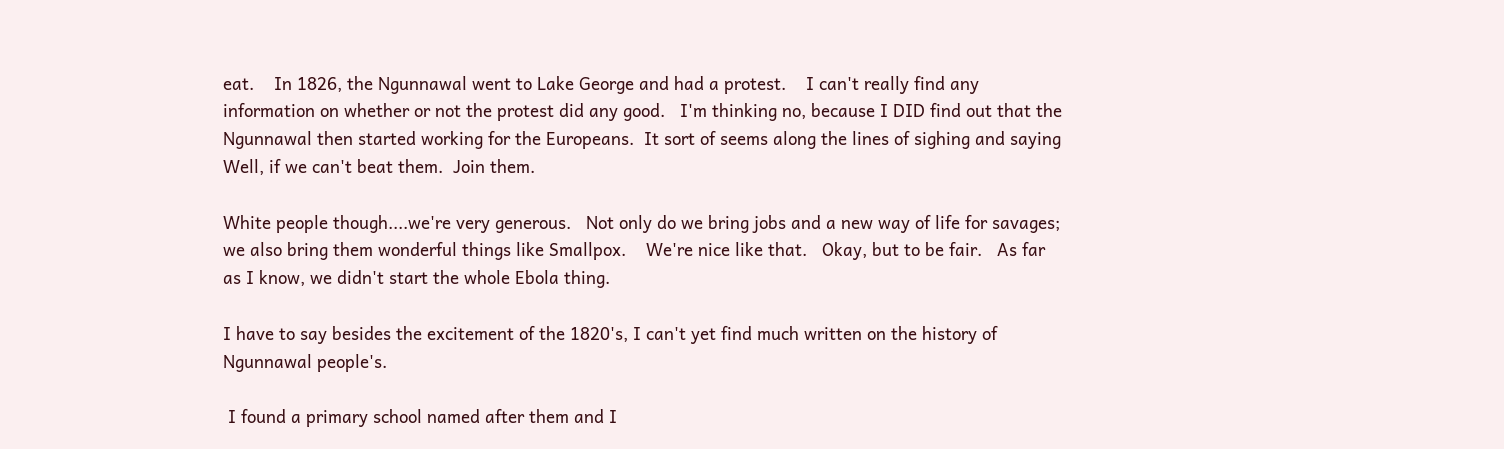eat.    In 1826, the Ngunnawal went to Lake George and had a protest.    I can't really find any information on whether or not the protest did any good.   I'm thinking no, because I DID find out that the Ngunnawal then started working for the Europeans.  It sort of seems along the lines of sighing and saying Well, if we can't beat them.  Join them.

White people though....we're very generous.   Not only do we bring jobs and a new way of life for savages; we also bring them wonderful things like Smallpox.    We're nice like that.   Okay, but to be fair.   As far as I know, we didn't start the whole Ebola thing.

I have to say besides the excitement of the 1820's, I can't yet find much written on the history of Ngunnawal people's.

 I found a primary school named after them and I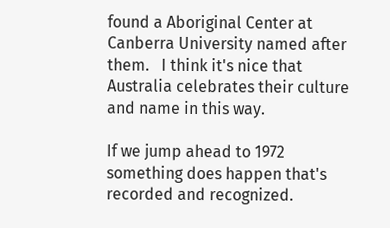found a Aboriginal Center at Canberra University named after them.   I think it's nice that Australia celebrates their culture and name in this way.

If we jump ahead to 1972 something does happen that's recorded and recognized.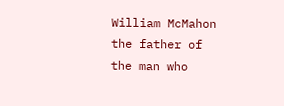William McMahon the father of the man who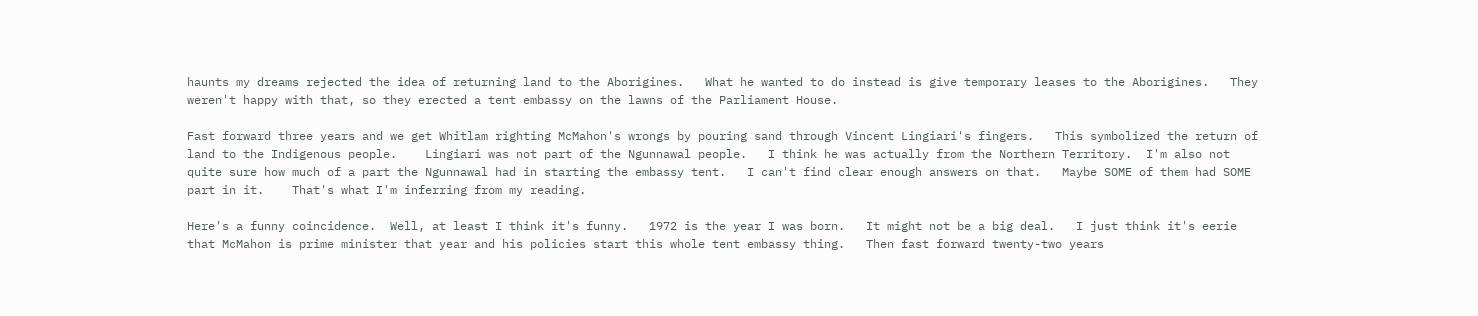haunts my dreams rejected the idea of returning land to the Aborigines.   What he wanted to do instead is give temporary leases to the Aborigines.   They weren't happy with that, so they erected a tent embassy on the lawns of the Parliament House.

Fast forward three years and we get Whitlam righting McMahon's wrongs by pouring sand through Vincent Lingiari's fingers.   This symbolized the return of land to the Indigenous people.    Lingiari was not part of the Ngunnawal people.   I think he was actually from the Northern Territory.  I'm also not quite sure how much of a part the Ngunnawal had in starting the embassy tent.   I can't find clear enough answers on that.   Maybe SOME of them had SOME part in it.    That's what I'm inferring from my reading.

Here's a funny coincidence.  Well, at least I think it's funny.   1972 is the year I was born.   It might not be a big deal.   I just think it's eerie that McMahon is prime minister that year and his policies start this whole tent embassy thing.   Then fast forward twenty-two years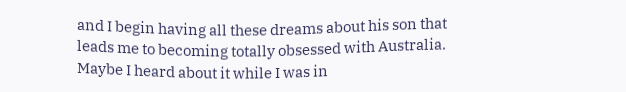and I begin having all these dreams about his son that leads me to becoming totally obsessed with Australia.   Maybe I heard about it while I was in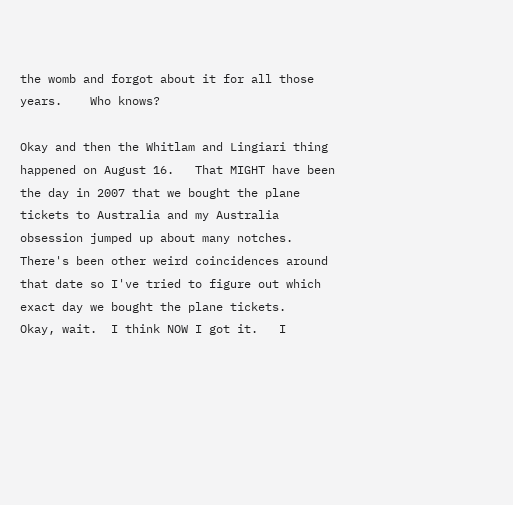the womb and forgot about it for all those years.    Who knows?

Okay and then the Whitlam and Lingiari thing happened on August 16.   That MIGHT have been the day in 2007 that we bought the plane tickets to Australia and my Australia obsession jumped up about many notches.   There's been other weird coincidences around that date so I've tried to figure out which exact day we bought the plane tickets.    Okay, wait.  I think NOW I got it.   I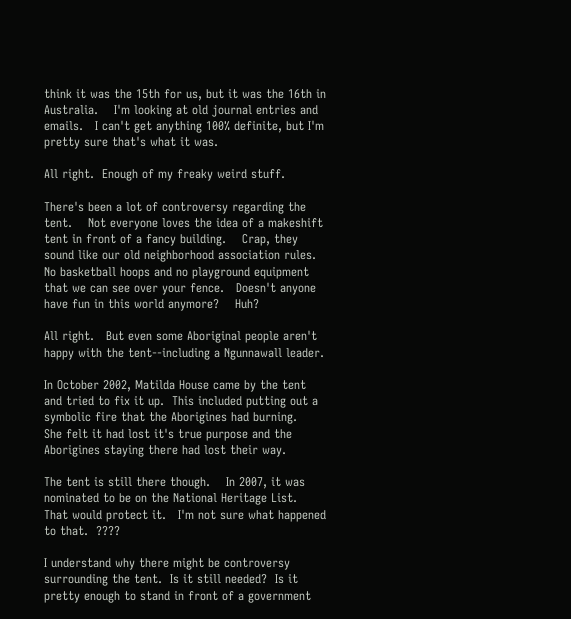think it was the 15th for us, but it was the 16th in Australia.    I'm looking at old journal entries and emails.   I can't get anything 100% definite, but I'm pretty sure that's what it was.

All right.  Enough of my freaky weird stuff.

There's been a lot of controversy regarding the tent.    Not everyone loves the idea of a makeshift tent in front of a fancy building.    Crap, they sound like our old neighborhood association rules.   No basketball hoops and no playground equipment that we can see over your fence.   Doesn't anyone have fun in this world anymore?    Huh?

All right.   But even some Aboriginal people aren't happy with the tent--including a Ngunnawall leader.

In October 2002, Matilda House came by the tent and tried to fix it up.  This included putting out a symbolic fire that the Aborigines had burning.    She felt it had lost it's true purpose and the Aborigines staying there had lost their way.

The tent is still there though.    In 2007, it was nominated to be on the National Heritage List.  That would protect it.   I'm not sure what happened to that.  ????

I understand why there might be controversy surrounding the tent.  Is it still needed?  Is it pretty enough to stand in front of a government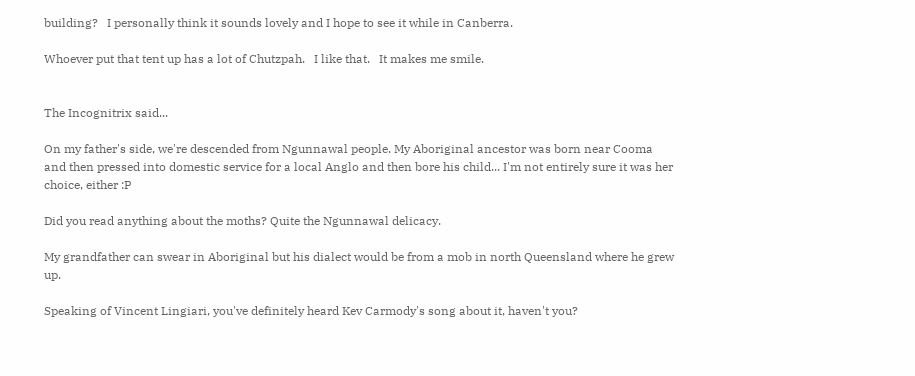building?   I personally think it sounds lovely and I hope to see it while in Canberra.

Whoever put that tent up has a lot of Chutzpah.   I like that.   It makes me smile.


The Incognitrix said...

On my father's side, we're descended from Ngunnawal people. My Aboriginal ancestor was born near Cooma and then pressed into domestic service for a local Anglo and then bore his child... I'm not entirely sure it was her choice, either :P

Did you read anything about the moths? Quite the Ngunnawal delicacy.

My grandfather can swear in Aboriginal but his dialect would be from a mob in north Queensland where he grew up.

Speaking of Vincent Lingiari, you've definitely heard Kev Carmody's song about it, haven't you?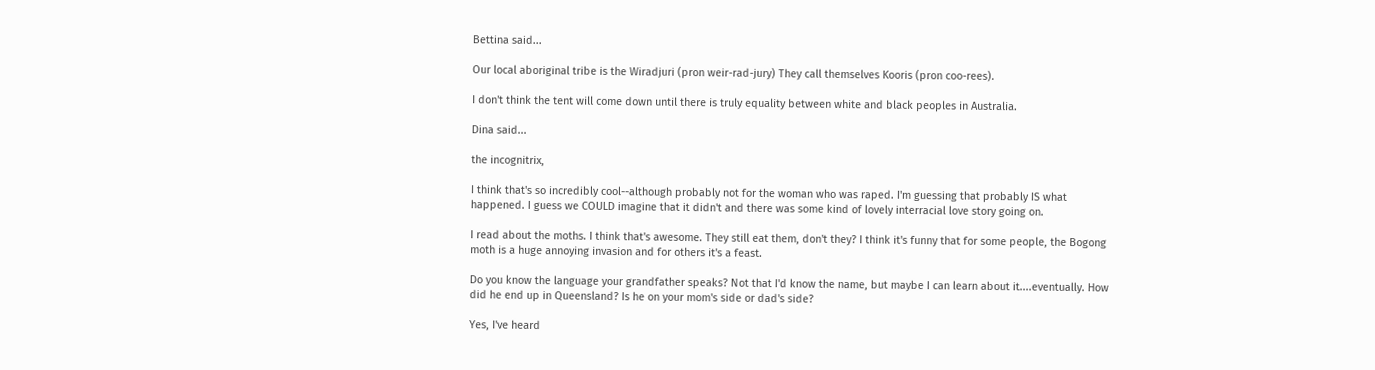Bettina said...

Our local aboriginal tribe is the Wiradjuri (pron weir-rad-jury) They call themselves Kooris (pron coo-rees).

I don't think the tent will come down until there is truly equality between white and black peoples in Australia.

Dina said...

the incognitrix,

I think that's so incredibly cool--although probably not for the woman who was raped. I'm guessing that probably IS what happened. I guess we COULD imagine that it didn't and there was some kind of lovely interracial love story going on.

I read about the moths. I think that's awesome. They still eat them, don't they? I think it's funny that for some people, the Bogong moth is a huge annoying invasion and for others it's a feast.

Do you know the language your grandfather speaks? Not that I'd know the name, but maybe I can learn about it....eventually. How did he end up in Queensland? Is he on your mom's side or dad's side?

Yes, I've heard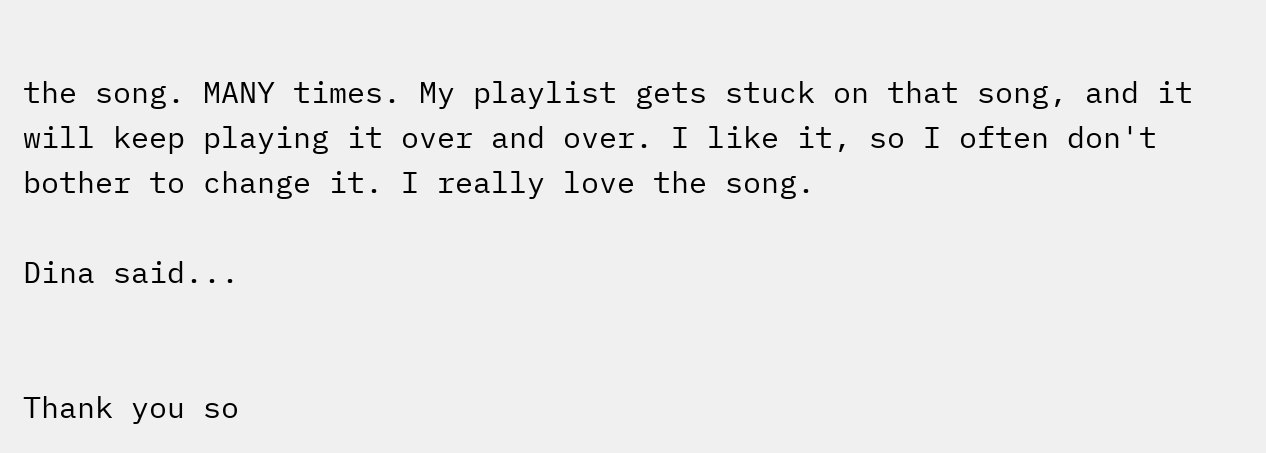the song. MANY times. My playlist gets stuck on that song, and it will keep playing it over and over. I like it, so I often don't bother to change it. I really love the song.

Dina said...


Thank you so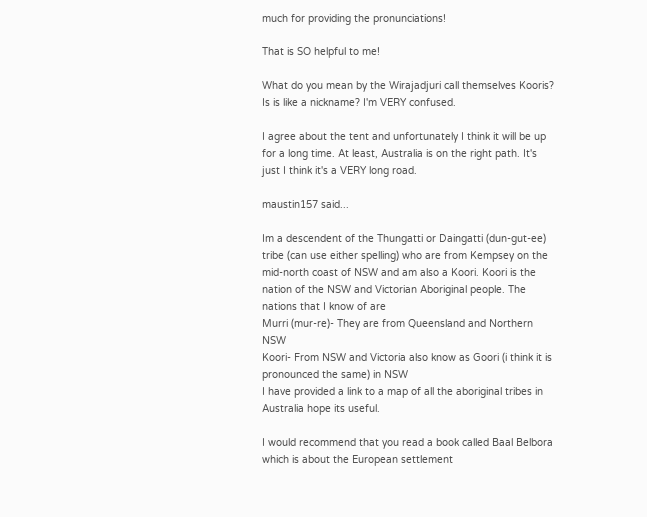much for providing the pronunciations!

That is SO helpful to me!

What do you mean by the Wirajadjuri call themselves Kooris? Is is like a nickname? I'm VERY confused.

I agree about the tent and unfortunately I think it will be up for a long time. At least, Australia is on the right path. It's just I think it's a VERY long road.

maustin157 said...

Im a descendent of the Thungatti or Daingatti (dun-gut-ee) tribe (can use either spelling) who are from Kempsey on the mid-north coast of NSW and am also a Koori. Koori is the nation of the NSW and Victorian Aboriginal people. The nations that I know of are
Murri (mur-re)- They are from Queensland and Northern NSW
Koori- From NSW and Victoria also know as Goori (i think it is pronounced the same) in NSW
I have provided a link to a map of all the aboriginal tribes in Australia hope its useful.

I would recommend that you read a book called Baal Belbora which is about the European settlement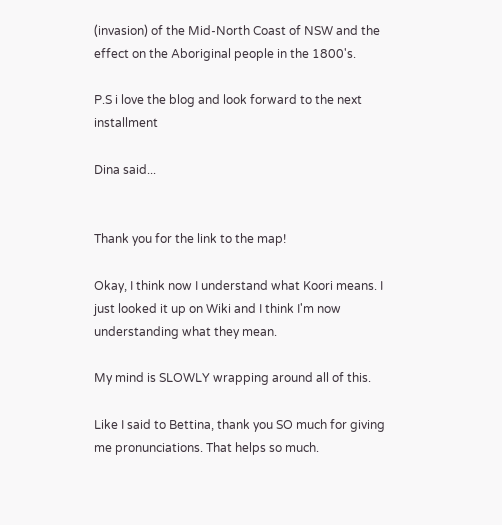(invasion) of the Mid-North Coast of NSW and the effect on the Aboriginal people in the 1800's.

P.S i love the blog and look forward to the next installment

Dina said...


Thank you for the link to the map!

Okay, I think now I understand what Koori means. I just looked it up on Wiki and I think I'm now understanding what they mean.

My mind is SLOWLY wrapping around all of this.

Like I said to Bettina, thank you SO much for giving me pronunciations. That helps so much.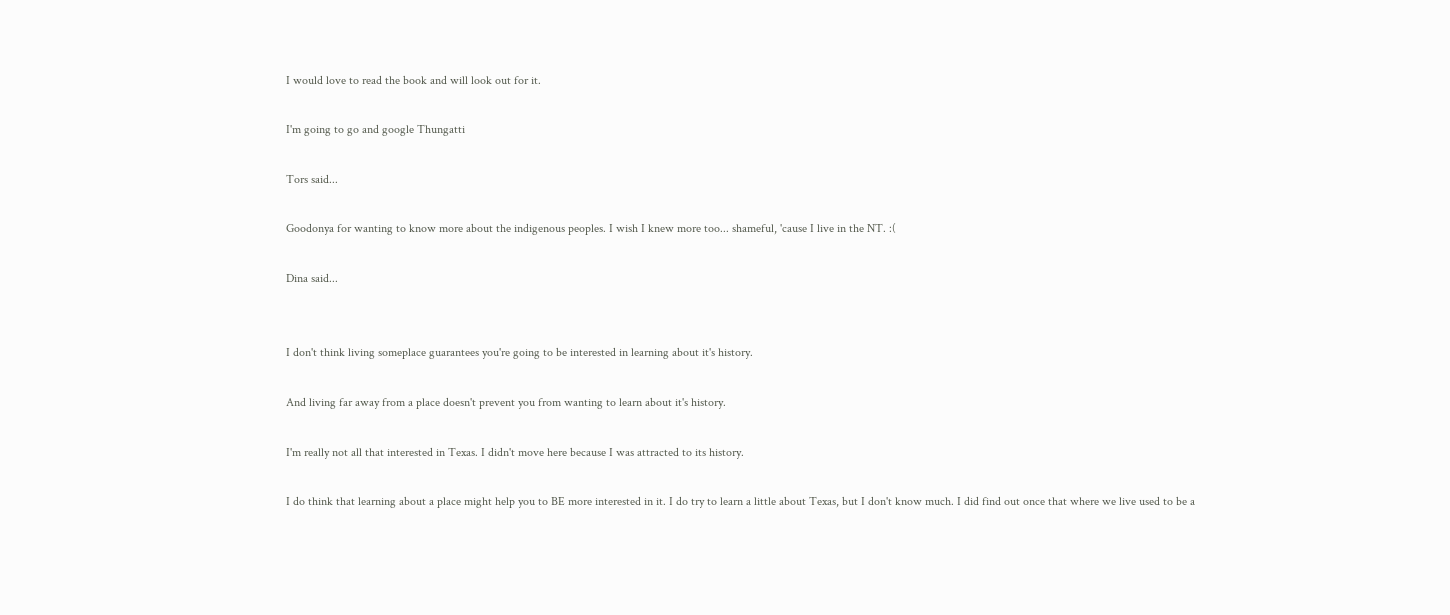I would love to read the book and will look out for it.

I'm going to go and google Thungatti

Tors said...

Goodonya for wanting to know more about the indigenous peoples. I wish I knew more too... shameful, 'cause I live in the NT. :(

Dina said...


I don't think living someplace guarantees you're going to be interested in learning about it's history.

And living far away from a place doesn't prevent you from wanting to learn about it's history.

I'm really not all that interested in Texas. I didn't move here because I was attracted to its history.

I do think that learning about a place might help you to BE more interested in it. I do try to learn a little about Texas, but I don't know much. I did find out once that where we live used to be a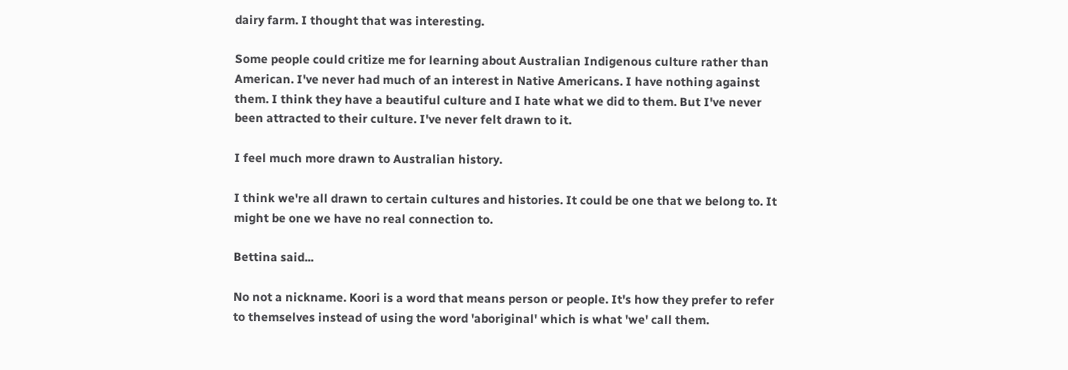dairy farm. I thought that was interesting.

Some people could critize me for learning about Australian Indigenous culture rather than American. I've never had much of an interest in Native Americans. I have nothing against them. I think they have a beautiful culture and I hate what we did to them. But I've never been attracted to their culture. I've never felt drawn to it.

I feel much more drawn to Australian history.

I think we're all drawn to certain cultures and histories. It could be one that we belong to. It might be one we have no real connection to.

Bettina said...

No not a nickname. Koori is a word that means person or people. It's how they prefer to refer to themselves instead of using the word 'aboriginal' which is what 'we' call them.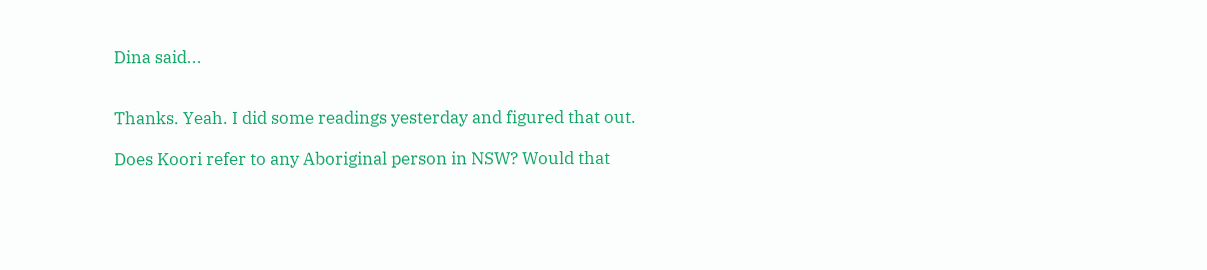Dina said...


Thanks. Yeah. I did some readings yesterday and figured that out.

Does Koori refer to any Aboriginal person in NSW? Would that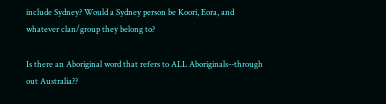include Sydney? Would a Sydney person be Koori, Eora, and whatever clan/group they belong to?

Is there an Aboriginal word that refers to ALL Aboriginals--through out Australia??